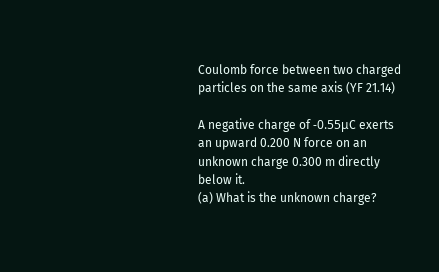Coulomb force between two charged particles on the same axis (YF 21.14)

A negative charge of -0.55μC exerts an upward 0.200 N force on an unknown charge 0.300 m directly below it.
(a) What is the unknown charge?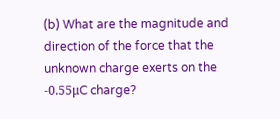(b) What are the magnitude and direction of the force that the unknown charge exerts on the -0.55μC charge?